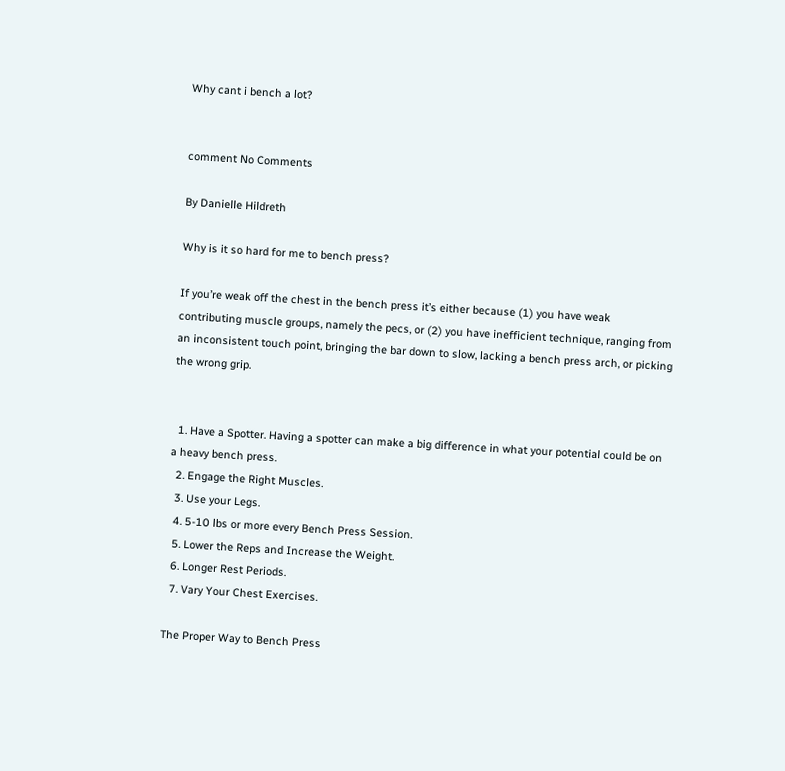Why cant i bench a lot?


comment No Comments

By Danielle Hildreth

Why is it so hard for me to bench press?

If you’re weak off the chest in the bench press it’s either because (1) you have weak contributing muscle groups, namely the pecs, or (2) you have inefficient technique, ranging from an inconsistent touch point, bringing the bar down to slow, lacking a bench press arch, or picking the wrong grip.


  1. Have a Spotter. Having a spotter can make a big difference in what your potential could be on a heavy bench press.
  2. Engage the Right Muscles.
  3. Use your Legs.
  4. 5-10 lbs or more every Bench Press Session.
  5. Lower the Reps and Increase the Weight.
  6. Longer Rest Periods.
  7. Vary Your Chest Exercises.

The Proper Way to Bench Press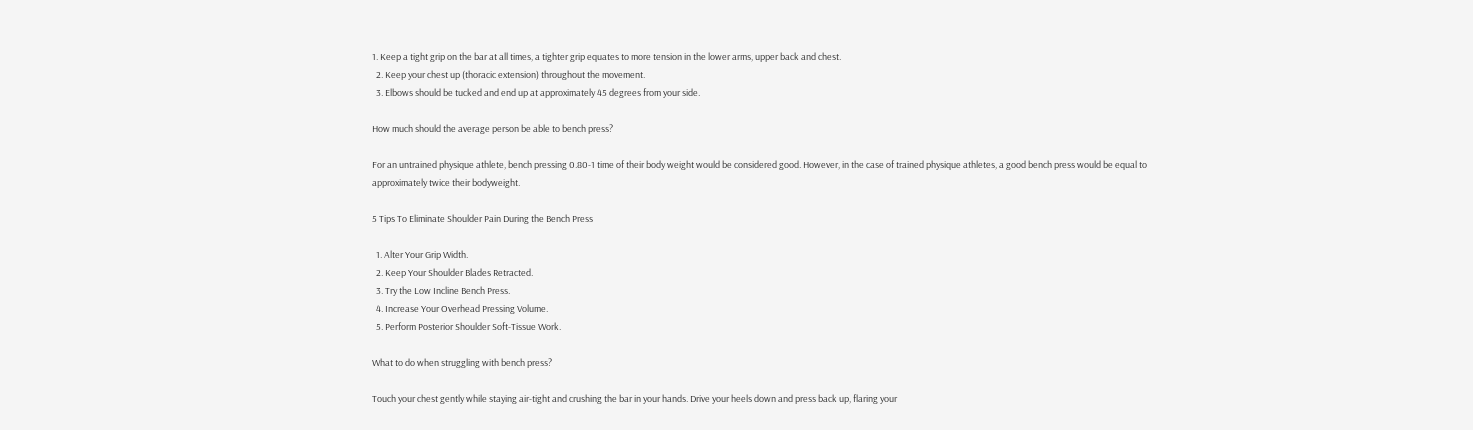1. Keep a tight grip on the bar at all times, a tighter grip equates to more tension in the lower arms, upper back and chest.
  2. Keep your chest up (thoracic extension) throughout the movement.
  3. Elbows should be tucked and end up at approximately 45 degrees from your side.

How much should the average person be able to bench press?

For an untrained physique athlete, bench pressing 0.80-1 time of their body weight would be considered good. However, in the case of trained physique athletes, a good bench press would be equal to approximately twice their bodyweight.

5 Tips To Eliminate Shoulder Pain During the Bench Press

  1. Alter Your Grip Width.
  2. Keep Your Shoulder Blades Retracted.
  3. Try the Low Incline Bench Press.
  4. Increase Your Overhead Pressing Volume.
  5. Perform Posterior Shoulder Soft-Tissue Work.

What to do when struggling with bench press?

Touch your chest gently while staying air-tight and crushing the bar in your hands. Drive your heels down and press back up, flaring your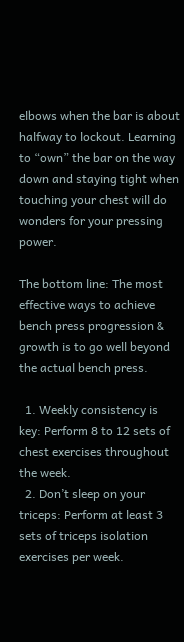elbows when the bar is about halfway to lockout. Learning to “own” the bar on the way down and staying tight when touching your chest will do wonders for your pressing power.

The bottom line: The most effective ways to achieve bench press progression & growth is to go well beyond the actual bench press.

  1. Weekly consistency is key: Perform 8 to 12 sets of chest exercises throughout the week.
  2. Don’t sleep on your triceps: Perform at least 3 sets of triceps isolation exercises per week.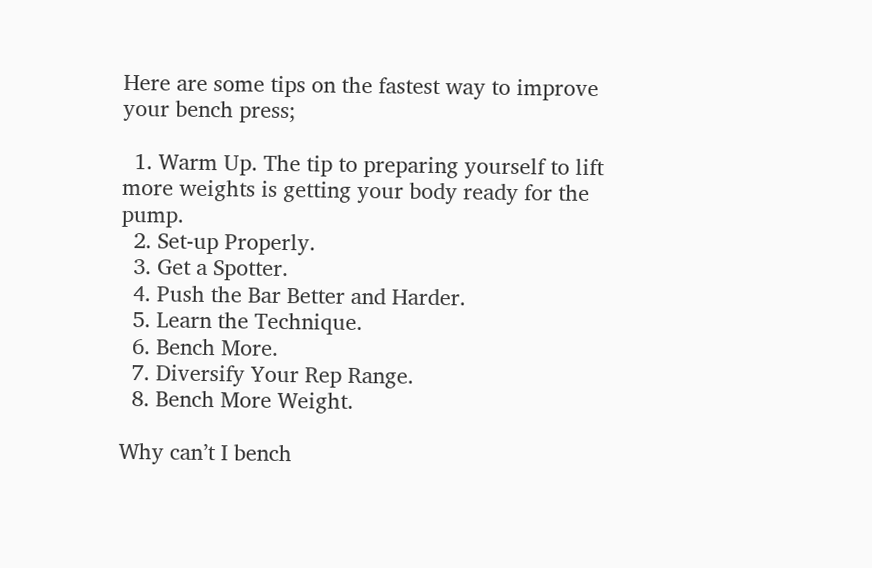Here are some tips on the fastest way to improve your bench press;

  1. Warm Up. The tip to preparing yourself to lift more weights is getting your body ready for the pump.
  2. Set-up Properly.
  3. Get a Spotter.
  4. Push the Bar Better and Harder.
  5. Learn the Technique.
  6. Bench More.
  7. Diversify Your Rep Range.
  8. Bench More Weight.

Why can’t I bench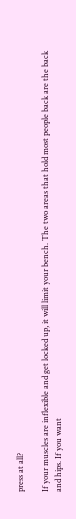press at all?

If your muscles are inflexible and get locked up, it will limit your bench. The two areas that hold most people back are the back and hips. If you want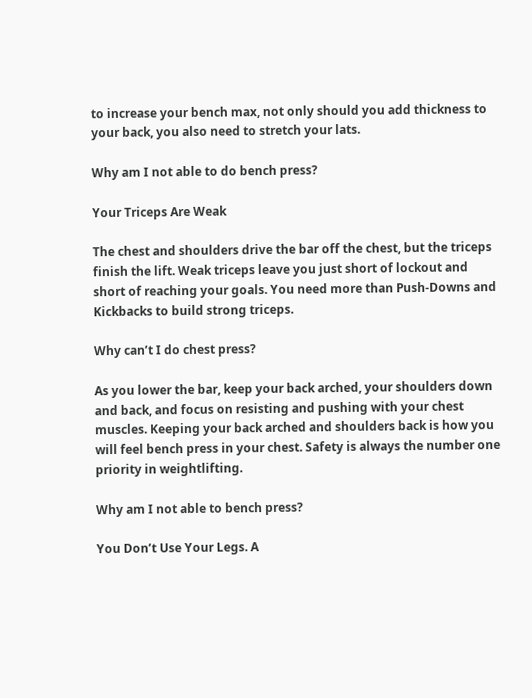to increase your bench max, not only should you add thickness to your back, you also need to stretch your lats.

Why am I not able to do bench press?

Your Triceps Are Weak

The chest and shoulders drive the bar off the chest, but the triceps finish the lift. Weak triceps leave you just short of lockout and short of reaching your goals. You need more than Push-Downs and Kickbacks to build strong triceps.

Why can’t I do chest press?

As you lower the bar, keep your back arched, your shoulders down and back, and focus on resisting and pushing with your chest muscles. Keeping your back arched and shoulders back is how you will feel bench press in your chest. Safety is always the number one priority in weightlifting.

Why am I not able to bench press?

You Don’t Use Your Legs. A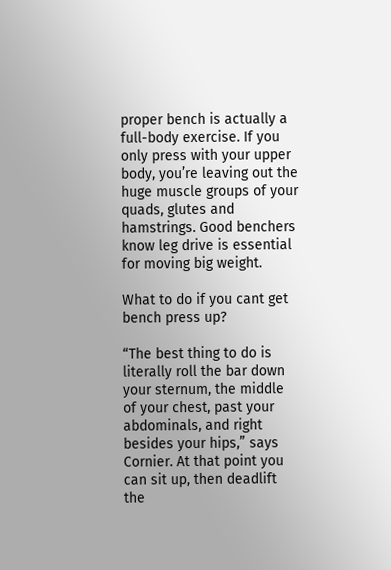proper bench is actually a full-body exercise. If you only press with your upper body, you’re leaving out the huge muscle groups of your quads, glutes and hamstrings. Good benchers know leg drive is essential for moving big weight.

What to do if you cant get bench press up?

“The best thing to do is literally roll the bar down your sternum, the middle of your chest, past your abdominals, and right besides your hips,” says Cornier. At that point you can sit up, then deadlift the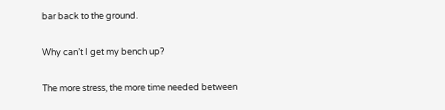bar back to the ground.

Why can’t I get my bench up?

The more stress, the more time needed between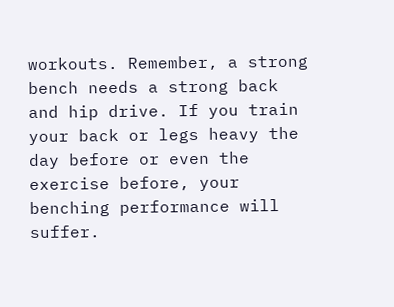workouts. Remember, a strong bench needs a strong back and hip drive. If you train your back or legs heavy the day before or even the exercise before, your benching performance will suffer.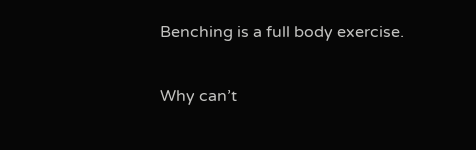Benching is a full body exercise.

Why can’t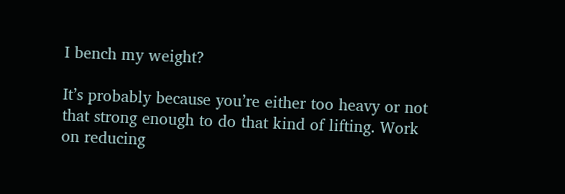I bench my weight?

It’s probably because you’re either too heavy or not that strong enough to do that kind of lifting. Work on reducing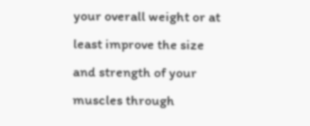your overall weight or at least improve the size and strength of your muscles through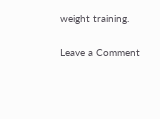weight training.

Leave a Comment